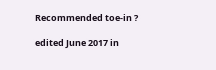Recommended toe-in ?

edited June 2017 in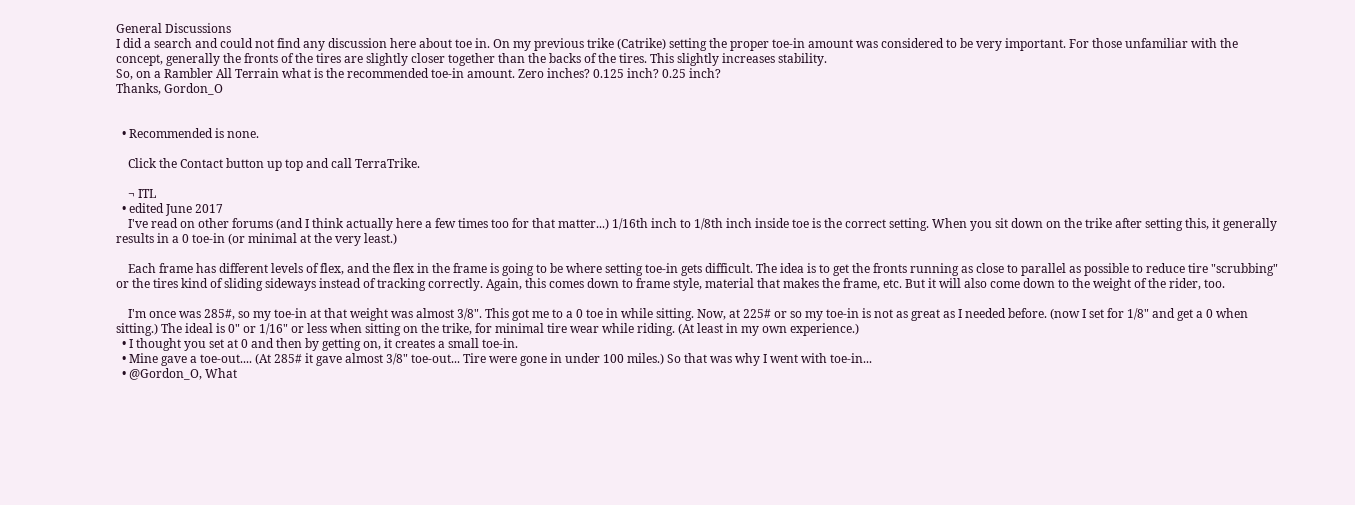General Discussions
I did a search and could not find any discussion here about toe in. On my previous trike (Catrike) setting the proper toe-in amount was considered to be very important. For those unfamiliar with the concept, generally the fronts of the tires are slightly closer together than the backs of the tires. This slightly increases stability.
So, on a Rambler All Terrain what is the recommended toe-in amount. Zero inches? 0.125 inch? 0.25 inch?
Thanks, Gordon_O


  • Recommended is none.

    Click the Contact button up top and call TerraTrike.

    ¬ ITL
  • edited June 2017
    I've read on other forums (and I think actually here a few times too for that matter...) 1/16th inch to 1/8th inch inside toe is the correct setting. When you sit down on the trike after setting this, it generally results in a 0 toe-in (or minimal at the very least.)

    Each frame has different levels of flex, and the flex in the frame is going to be where setting toe-in gets difficult. The idea is to get the fronts running as close to parallel as possible to reduce tire "scrubbing" or the tires kind of sliding sideways instead of tracking correctly. Again, this comes down to frame style, material that makes the frame, etc. But it will also come down to the weight of the rider, too.

    I'm once was 285#, so my toe-in at that weight was almost 3/8". This got me to a 0 toe in while sitting. Now, at 225# or so my toe-in is not as great as I needed before. (now I set for 1/8" and get a 0 when sitting.) The ideal is 0" or 1/16" or less when sitting on the trike, for minimal tire wear while riding. (At least in my own experience.)
  • I thought you set at 0 and then by getting on, it creates a small toe-in.
  • Mine gave a toe-out.... (At 285# it gave almost 3/8" toe-out... Tire were gone in under 100 miles.) So that was why I went with toe-in...
  • @Gordon_O, What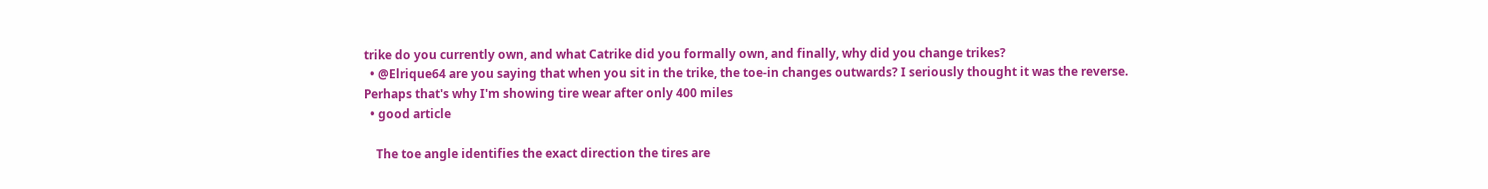trike do you currently own, and what Catrike did you formally own, and finally, why did you change trikes?
  • @Elrique64 are you saying that when you sit in the trike, the toe-in changes outwards? I seriously thought it was the reverse. Perhaps that's why I'm showing tire wear after only 400 miles
  • good article

    The toe angle identifies the exact direction the tires are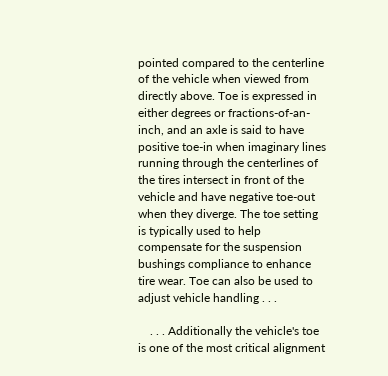pointed compared to the centerline of the vehicle when viewed from directly above. Toe is expressed in either degrees or fractions-of-an-inch, and an axle is said to have positive toe-in when imaginary lines running through the centerlines of the tires intersect in front of the vehicle and have negative toe-out when they diverge. The toe setting is typically used to help compensate for the suspension bushings compliance to enhance tire wear. Toe can also be used to adjust vehicle handling . . .

    . . . Additionally the vehicle's toe is one of the most critical alignment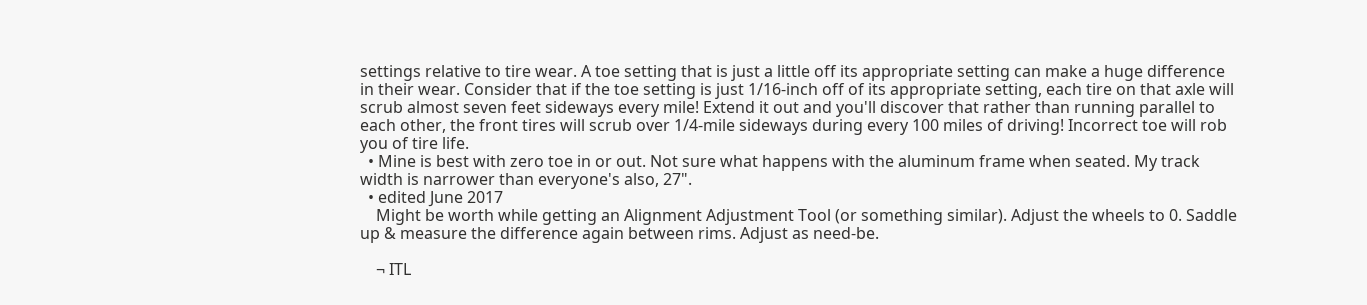settings relative to tire wear. A toe setting that is just a little off its appropriate setting can make a huge difference in their wear. Consider that if the toe setting is just 1/16-inch off of its appropriate setting, each tire on that axle will scrub almost seven feet sideways every mile! Extend it out and you'll discover that rather than running parallel to each other, the front tires will scrub over 1/4-mile sideways during every 100 miles of driving! Incorrect toe will rob you of tire life.
  • Mine is best with zero toe in or out. Not sure what happens with the aluminum frame when seated. My track width is narrower than everyone's also, 27".
  • edited June 2017
    Might be worth while getting an Alignment Adjustment Tool (or something similar). Adjust the wheels to 0. Saddle up & measure the difference again between rims. Adjust as need-be.

    ¬ ITL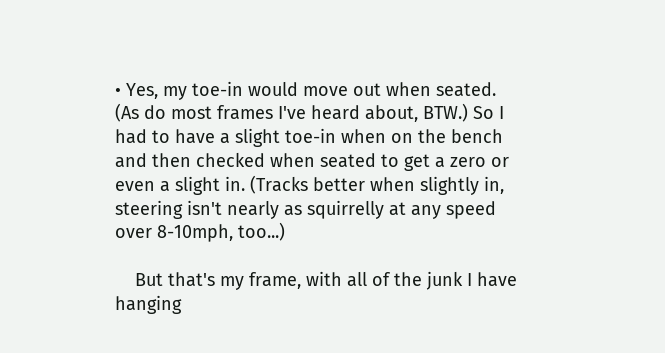• Yes, my toe-in would move out when seated. (As do most frames I've heard about, BTW.) So I had to have a slight toe-in when on the bench and then checked when seated to get a zero or even a slight in. (Tracks better when slightly in, steering isn't nearly as squirrelly at any speed over 8-10mph, too...)

    But that's my frame, with all of the junk I have hanging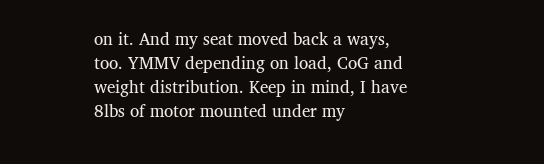on it. And my seat moved back a ways, too. YMMV depending on load, CoG and weight distribution. Keep in mind, I have 8lbs of motor mounted under my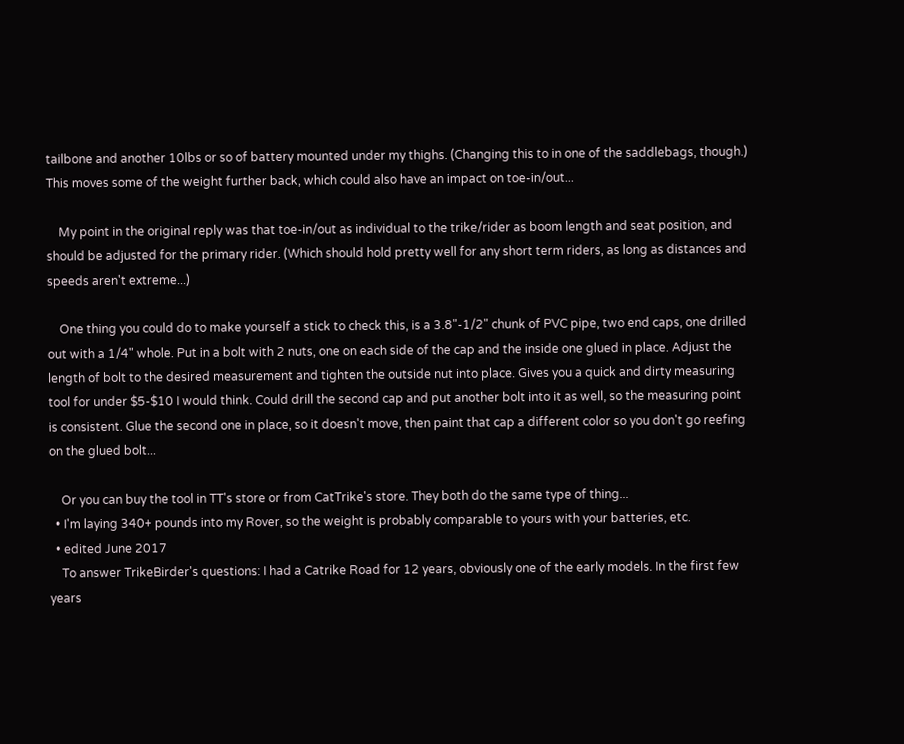tailbone and another 10lbs or so of battery mounted under my thighs. (Changing this to in one of the saddlebags, though.) This moves some of the weight further back, which could also have an impact on toe-in/out...

    My point in the original reply was that toe-in/out as individual to the trike/rider as boom length and seat position, and should be adjusted for the primary rider. (Which should hold pretty well for any short term riders, as long as distances and speeds aren't extreme...)

    One thing you could do to make yourself a stick to check this, is a 3.8"-1/2" chunk of PVC pipe, two end caps, one drilled out with a 1/4" whole. Put in a bolt with 2 nuts, one on each side of the cap and the inside one glued in place. Adjust the length of bolt to the desired measurement and tighten the outside nut into place. Gives you a quick and dirty measuring tool for under $5-$10 I would think. Could drill the second cap and put another bolt into it as well, so the measuring point is consistent. Glue the second one in place, so it doesn't move, then paint that cap a different color so you don't go reefing on the glued bolt...

    Or you can buy the tool in TT's store or from CatTrike's store. They both do the same type of thing...
  • I'm laying 340+ pounds into my Rover, so the weight is probably comparable to yours with your batteries, etc.
  • edited June 2017
    To answer TrikeBirder's questions: I had a Catrike Road for 12 years, obviously one of the early models. In the first few years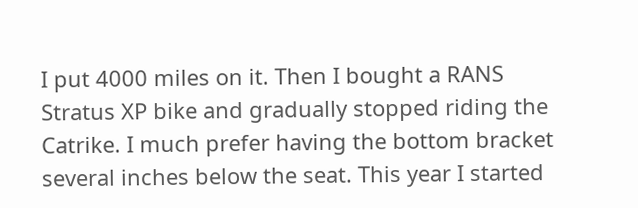I put 4000 miles on it. Then I bought a RANS Stratus XP bike and gradually stopped riding the Catrike. I much prefer having the bottom bracket several inches below the seat. This year I started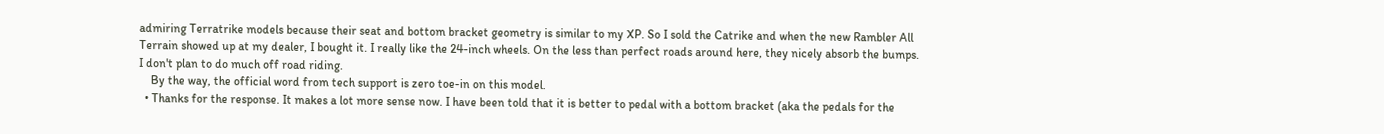admiring Terratrike models because their seat and bottom bracket geometry is similar to my XP. So I sold the Catrike and when the new Rambler All Terrain showed up at my dealer, I bought it. I really like the 24-inch wheels. On the less than perfect roads around here, they nicely absorb the bumps. I don't plan to do much off road riding.
    By the way, the official word from tech support is zero toe-in on this model.
  • Thanks for the response. It makes a lot more sense now. I have been told that it is better to pedal with a bottom bracket (aka the pedals for the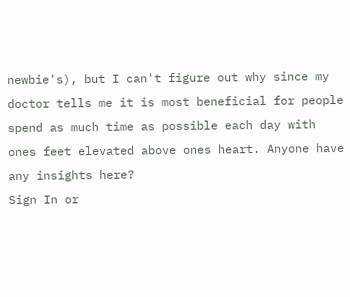newbie's), but I can't figure out why since my doctor tells me it is most beneficial for people spend as much time as possible each day with ones feet elevated above ones heart. Anyone have any insights here?
Sign In or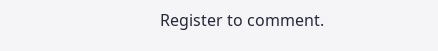Register to comment.